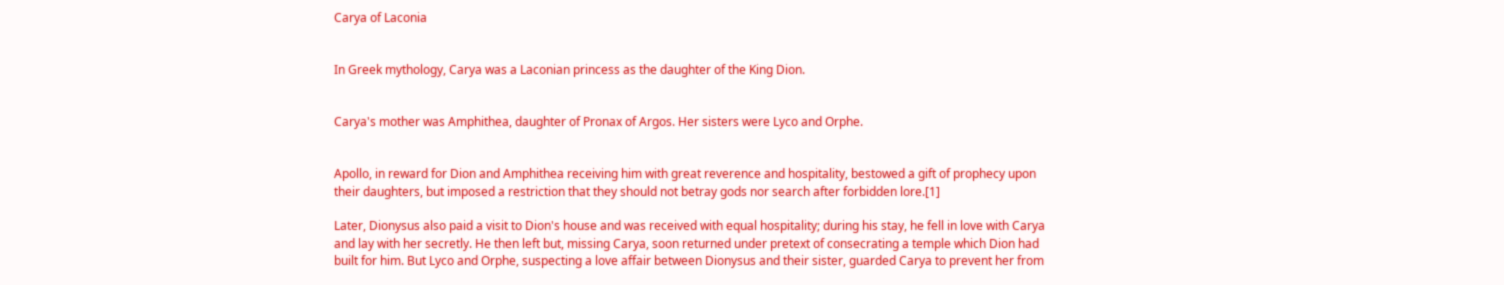Carya of Laconia


In Greek mythology, Carya was a Laconian princess as the daughter of the King Dion.


Carya's mother was Amphithea, daughter of Pronax of Argos. Her sisters were Lyco and Orphe.


Apollo, in reward for Dion and Amphithea receiving him with great reverence and hospitality, bestowed a gift of prophecy upon their daughters, but imposed a restriction that they should not betray gods nor search after forbidden lore.[1]

Later, Dionysus also paid a visit to Dion's house and was received with equal hospitality; during his stay, he fell in love with Carya and lay with her secretly. He then left but, missing Carya, soon returned under pretext of consecrating a temple which Dion had built for him. But Lyco and Orphe, suspecting a love affair between Dionysus and their sister, guarded Carya to prevent her from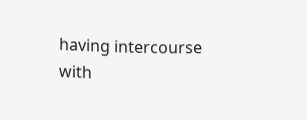having intercourse with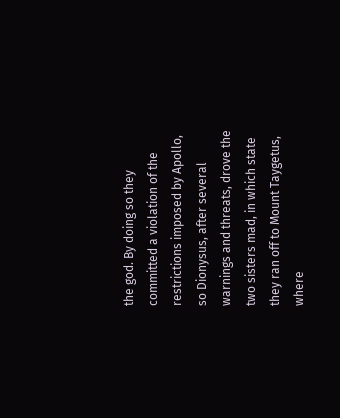the god. By doing so they committed a violation of the restrictions imposed by Apollo, so Dionysus, after several warnings and threats, drove the two sisters mad, in which state they ran off to Mount Taygetus, where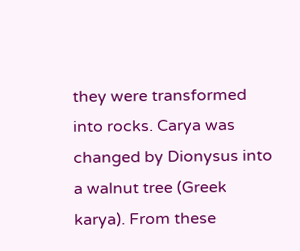they were transformed into rocks. Carya was changed by Dionysus into a walnut tree (Greek karya). From these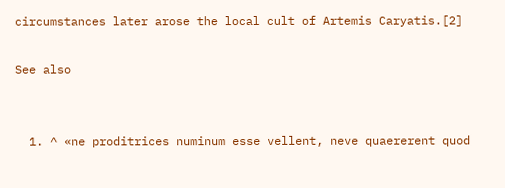circumstances later arose the local cult of Artemis Caryatis.[2]

See also


  1. ^ «ne proditrices numinum esse vellent, neve quaererent quod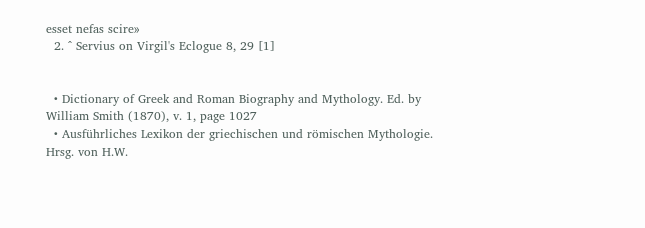esset nefas scire»
  2. ^ Servius on Virgil's Eclogue 8, 29 [1]


  • Dictionary of Greek and Roman Biography and Mythology. Ed. by William Smith (1870), v. 1, page 1027
  • Ausführliches Lexikon der griechischen und römischen Mythologie. Hrsg. von H.W.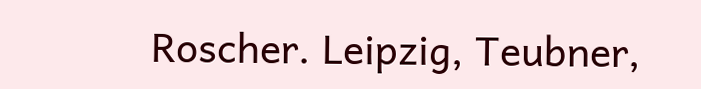Roscher. Leipzig, Teubner,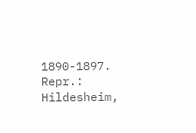1890-1897. Repr.: Hildesheim,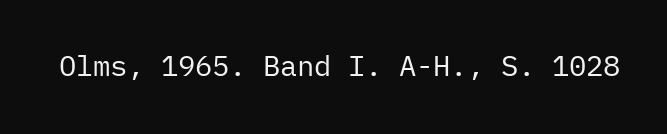Olms, 1965. Band I. A-H., S. 1028